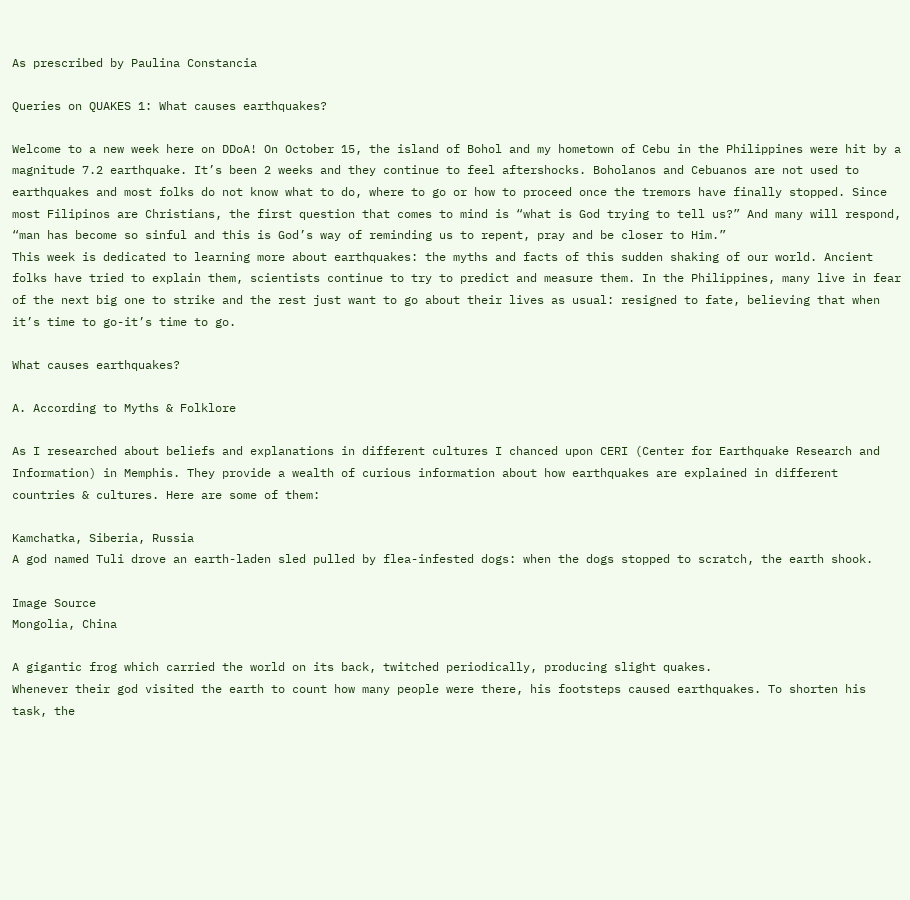As prescribed by Paulina Constancia

Queries on QUAKES 1: What causes earthquakes?

Welcome to a new week here on DDoA! On October 15, the island of Bohol and my hometown of Cebu in the Philippines were hit by a magnitude 7.2 earthquake. It’s been 2 weeks and they continue to feel aftershocks. Boholanos and Cebuanos are not used to earthquakes and most folks do not know what to do, where to go or how to proceed once the tremors have finally stopped. Since most Filipinos are Christians, the first question that comes to mind is “what is God trying to tell us?” And many will respond, “man has become so sinful and this is God’s way of reminding us to repent, pray and be closer to Him.”
This week is dedicated to learning more about earthquakes: the myths and facts of this sudden shaking of our world. Ancient folks have tried to explain them, scientists continue to try to predict and measure them. In the Philippines, many live in fear of the next big one to strike and the rest just want to go about their lives as usual: resigned to fate, believing that when it’s time to go-it’s time to go.

What causes earthquakes?

A. According to Myths & Folklore

As I researched about beliefs and explanations in different cultures I chanced upon CERI (Center for Earthquake Research and Information) in Memphis. They provide a wealth of curious information about how earthquakes are explained in different countries & cultures. Here are some of them:

Kamchatka, Siberia, Russia
A god named Tuli drove an earth-laden sled pulled by flea-infested dogs: when the dogs stopped to scratch, the earth shook.

Image Source
Mongolia, China

A gigantic frog which carried the world on its back, twitched periodically, producing slight quakes.
Whenever their god visited the earth to count how many people were there, his footsteps caused earthquakes. To shorten his task, the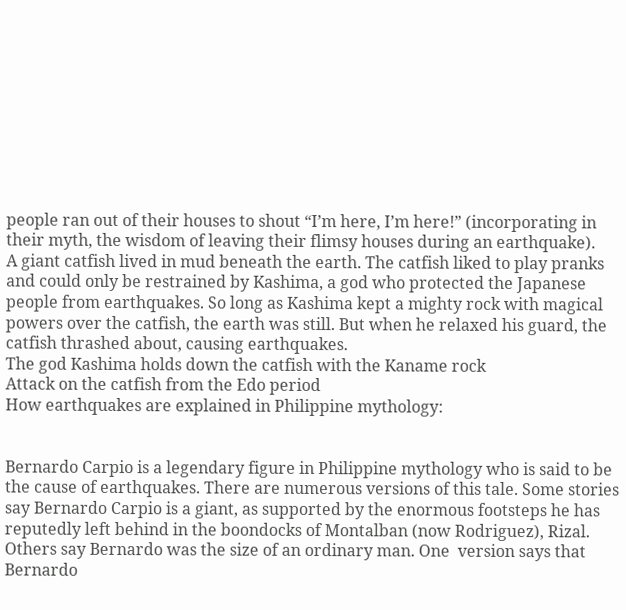people ran out of their houses to shout “I’m here, I’m here!” (incorporating in their myth, the wisdom of leaving their flimsy houses during an earthquake).
A giant catfish lived in mud beneath the earth. The catfish liked to play pranks and could only be restrained by Kashima, a god who protected the Japanese people from earthquakes. So long as Kashima kept a mighty rock with magical powers over the catfish, the earth was still. But when he relaxed his guard, the catfish thrashed about, causing earthquakes.
The god Kashima holds down the catfish with the Kaname rock
Attack on the catfish from the Edo period
How earthquakes are explained in Philippine mythology:


Bernardo Carpio is a legendary figure in Philippine mythology who is said to be the cause of earthquakes. There are numerous versions of this tale. Some stories say Bernardo Carpio is a giant, as supported by the enormous footsteps he has reputedly left behind in the boondocks of Montalban (now Rodriguez), Rizal. Others say Bernardo was the size of an ordinary man. One  version says that Bernardo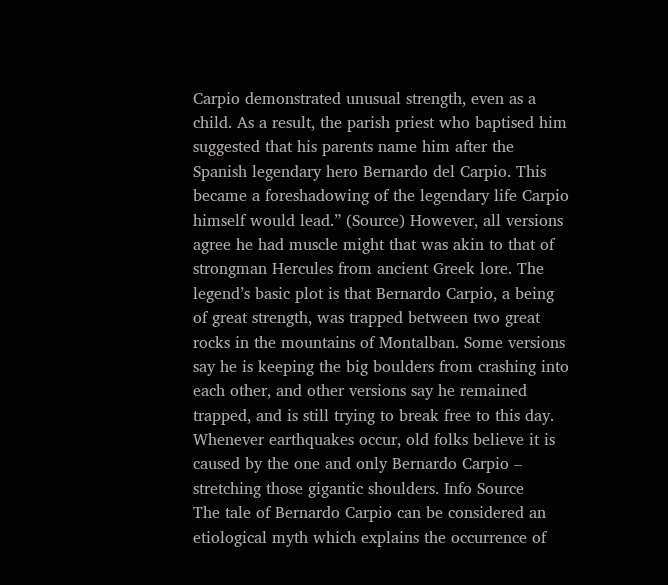Carpio demonstrated unusual strength, even as a child. As a result, the parish priest who baptised him suggested that his parents name him after the Spanish legendary hero Bernardo del Carpio. This became a foreshadowing of the legendary life Carpio himself would lead.” (Source) However, all versions agree he had muscle might that was akin to that of strongman Hercules from ancient Greek lore. The legend’s basic plot is that Bernardo Carpio, a being of great strength, was trapped between two great rocks in the mountains of Montalban. Some versions say he is keeping the big boulders from crashing into each other, and other versions say he remained trapped, and is still trying to break free to this day. Whenever earthquakes occur, old folks believe it is caused by the one and only Bernardo Carpio – stretching those gigantic shoulders. Info Source
The tale of Bernardo Carpio can be considered an etiological myth which explains the occurrence of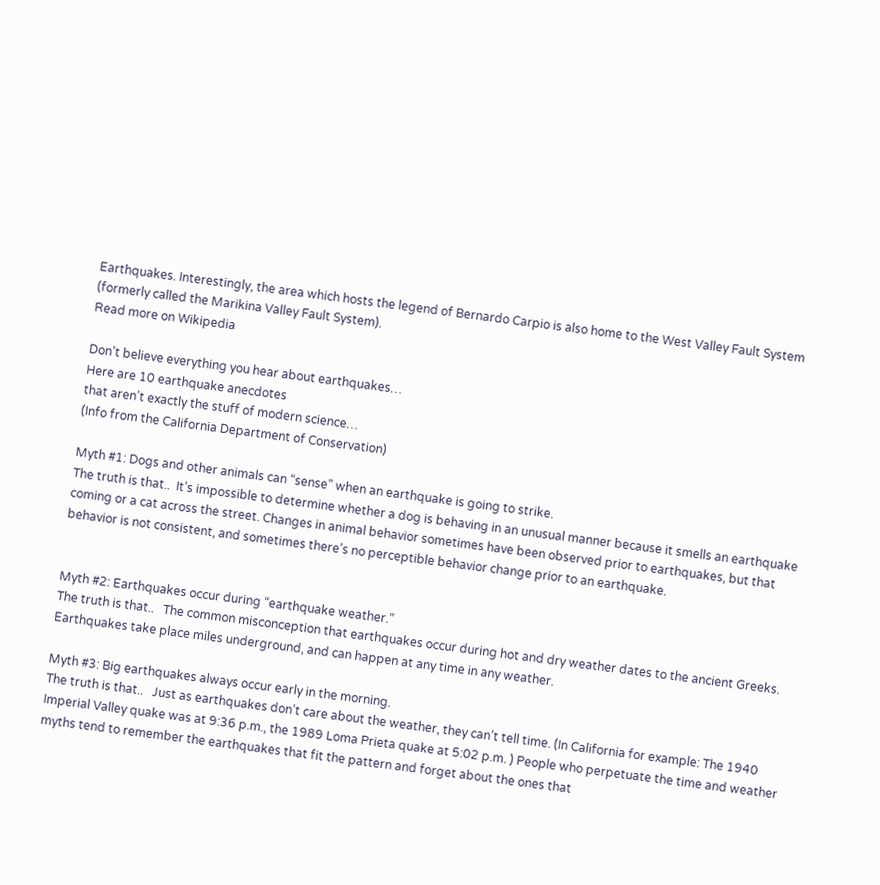Earthquakes. Interestingly, the area which hosts the legend of Bernardo Carpio is also home to the West Valley Fault System (formerly called the Marikina Valley Fault System).
Read more on Wikipedia

Don’t believe everything you hear about earthquakes…
Here are 10 earthquake anecdotes
that aren’t exactly the stuff of modern science…
(Info from the California Department of Conservation)

Myth #1: Dogs and other animals can “sense” when an earthquake is going to strike.
The truth is that..  It’s impossible to determine whether a dog is behaving in an unusual manner because it smells an earthquake coming or a cat across the street. Changes in animal behavior sometimes have been observed prior to earthquakes, but that behavior is not consistent, and sometimes there’s no perceptible behavior change prior to an earthquake.


Myth #2: Earthquakes occur during “earthquake weather.”
The truth is that..   The common misconception that earthquakes occur during hot and dry weather dates to the ancient Greeks. Earthquakes take place miles underground, and can happen at any time in any weather.

Myth #3: Big earthquakes always occur early in the morning.
The truth is that..   Just as earthquakes don’t care about the weather, they can’t tell time. (In California for example: The 1940 Imperial Valley quake was at 9:36 p.m., the 1989 Loma Prieta quake at 5:02 p.m. ) People who perpetuate the time and weather myths tend to remember the earthquakes that fit the pattern and forget about the ones that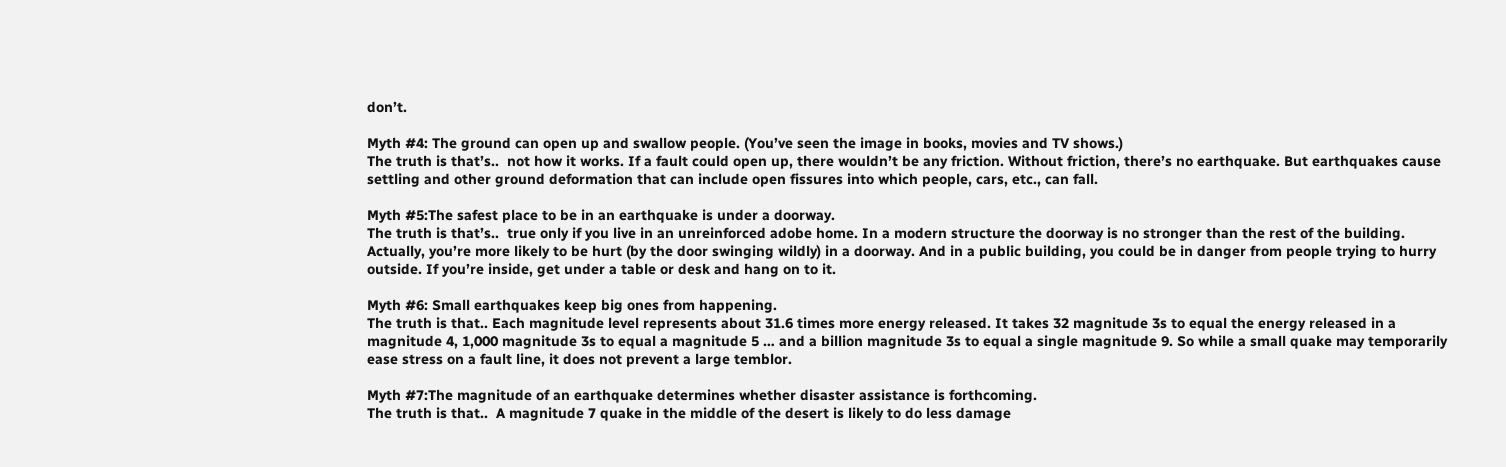don’t.

Myth #4: The ground can open up and swallow people. (You’ve seen the image in books, movies and TV shows.)
The truth is that’s..  not how it works. If a fault could open up, there wouldn’t be any friction. Without friction, there’s no earthquake. But earthquakes cause settling and other ground deformation that can include open fissures into which people, cars, etc., can fall.

Myth #5:The safest place to be in an earthquake is under a doorway.
The truth is that’s..  true only if you live in an unreinforced adobe home. In a modern structure the doorway is no stronger than the rest of the building. Actually, you’re more likely to be hurt (by the door swinging wildly) in a doorway. And in a public building, you could be in danger from people trying to hurry outside. If you’re inside, get under a table or desk and hang on to it.

Myth #6: Small earthquakes keep big ones from happening.
The truth is that.. Each magnitude level represents about 31.6 times more energy released. It takes 32 magnitude 3s to equal the energy released in a magnitude 4, 1,000 magnitude 3s to equal a magnitude 5 … and a billion magnitude 3s to equal a single magnitude 9. So while a small quake may temporarily ease stress on a fault line, it does not prevent a large temblor.

Myth #7:The magnitude of an earthquake determines whether disaster assistance is forthcoming.
The truth is that..  A magnitude 7 quake in the middle of the desert is likely to do less damage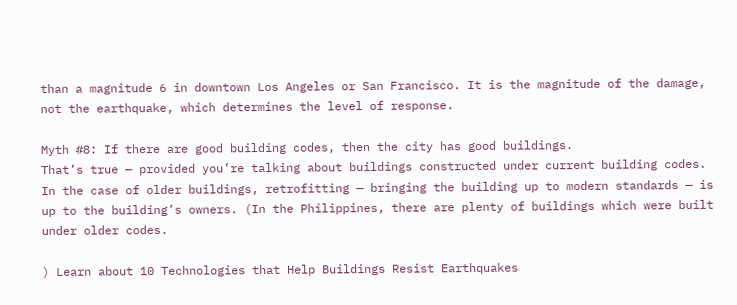than a magnitude 6 in downtown Los Angeles or San Francisco. It is the magnitude of the damage, not the earthquake, which determines the level of response.

Myth #8: If there are good building codes, then the city has good buildings.
That’s true — provided you’re talking about buildings constructed under current building codes. In the case of older buildings, retrofitting — bringing the building up to modern standards — is up to the building’s owners. (In the Philippines, there are plenty of buildings which were built under older codes.

) Learn about 10 Technologies that Help Buildings Resist Earthquakes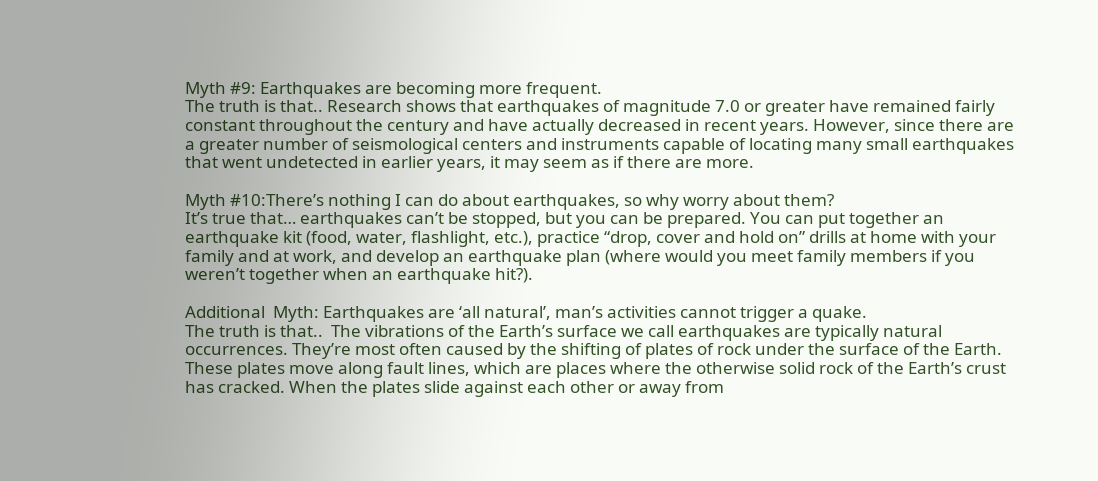Myth #9: Earthquakes are becoming more frequent.
The truth is that.. Research shows that earthquakes of magnitude 7.0 or greater have remained fairly constant throughout the century and have actually decreased in recent years. However, since there are a greater number of seismological centers and instruments capable of locating many small earthquakes that went undetected in earlier years, it may seem as if there are more.

Myth #10:There’s nothing I can do about earthquakes, so why worry about them?
It’s true that… earthquakes can’t be stopped, but you can be prepared. You can put together an earthquake kit (food, water, flashlight, etc.), practice “drop, cover and hold on” drills at home with your family and at work, and develop an earthquake plan (where would you meet family members if you weren’t together when an earthquake hit?).

Additional  Myth: Earthquakes are ‘all natural’, man’s activities cannot trigger a quake.
The truth is that..  The vibrations of the Earth’s surface we call earthquakes are typically natural occurrences. They’re most often caused by the shifting of plates of rock under the surface of the Earth. These plates move along fault lines, which are places where the otherwise solid rock of the Earth’s crust has cracked. When the plates slide against each other or away from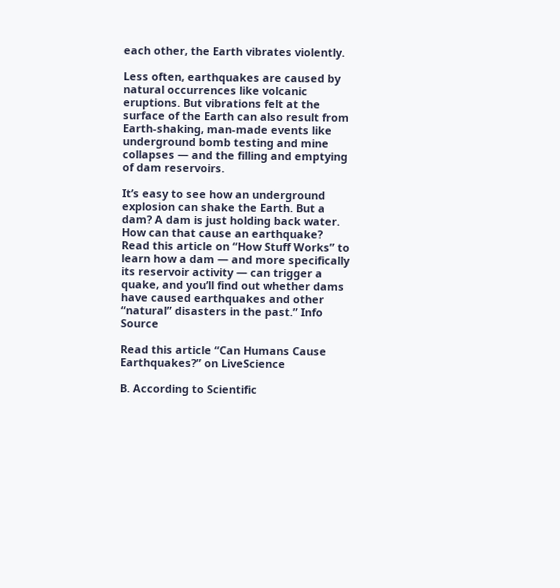each other, the Earth vibrates violently.

Less often, earthquakes are caused by natural occurrences like volcanic eruptions. But vibrations felt at the surface of the Earth can also result from Earth-shaking, man-made events like underground bomb testing and mine collapses — and the filling and emptying of dam reservoirs.

It’s easy to see how an underground explosion can shake the Earth. But a dam? A dam is just holding back water. How can that cause an earthquake?  Read this article on “How Stuff Works” to learn how a dam — and more specifically its reservoir activity — can trigger a quake, and you’ll find out whether dams have caused earthquakes and other “natural” disasters in the past.” Info Source

Read this article “Can Humans Cause Earthquakes?” on LiveScience

B. According to Scientific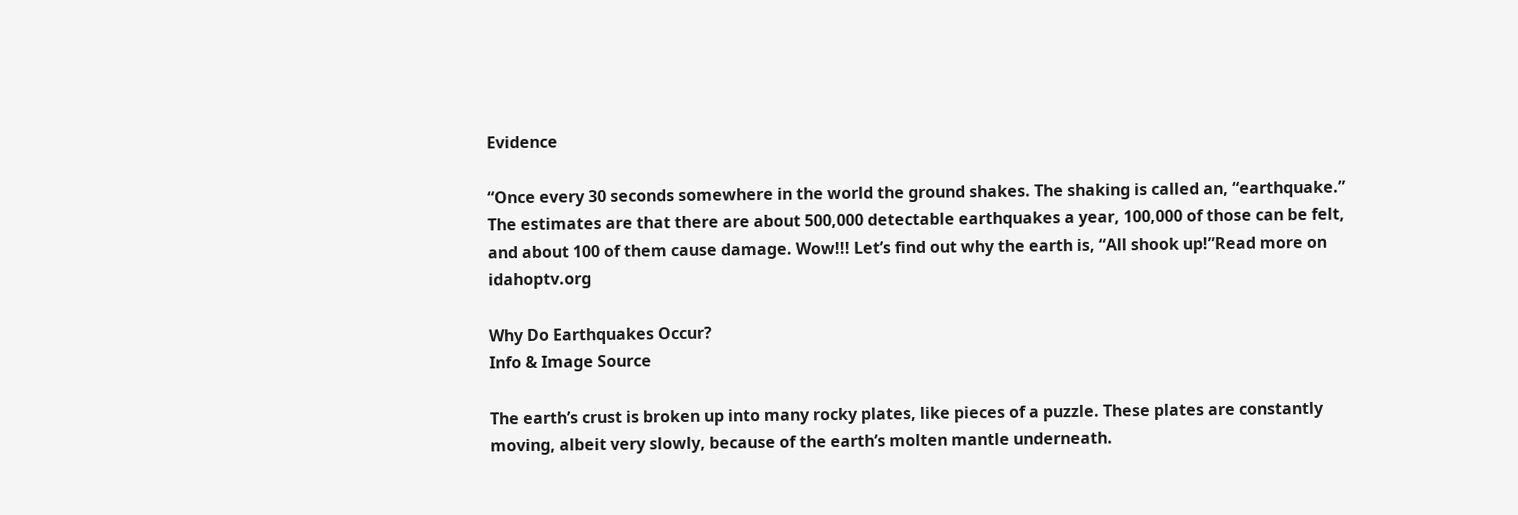Evidence

“Once every 30 seconds somewhere in the world the ground shakes. The shaking is called an, “earthquake.” The estimates are that there are about 500,000 detectable earthquakes a year, 100,000 of those can be felt, and about 100 of them cause damage. Wow!!! Let’s find out why the earth is, “All shook up!”Read more on  idahoptv.org

Why Do Earthquakes Occur?
Info & Image Source

The earth’s crust is broken up into many rocky plates, like pieces of a puzzle. These plates are constantly moving, albeit very slowly, because of the earth’s molten mantle underneath.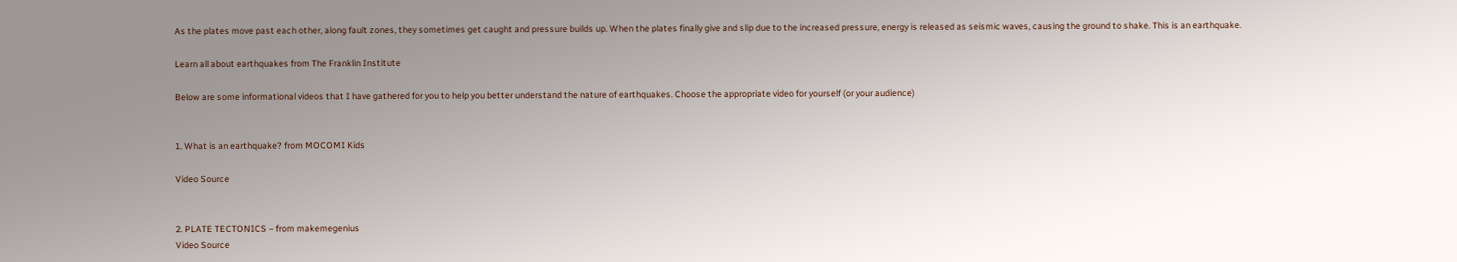As the plates move past each other, along fault zones, they sometimes get caught and pressure builds up. When the plates finally give and slip due to the increased pressure, energy is released as seismic waves, causing the ground to shake. This is an earthquake.

Learn all about earthquakes from The Franklin Institute

Below are some informational videos that I have gathered for you to help you better understand the nature of earthquakes. Choose the appropriate video for yourself (or your audience)


1. What is an earthquake? from MOCOMI Kids

Video Source


2. PLATE TECTONICS – from makemegenius
Video Source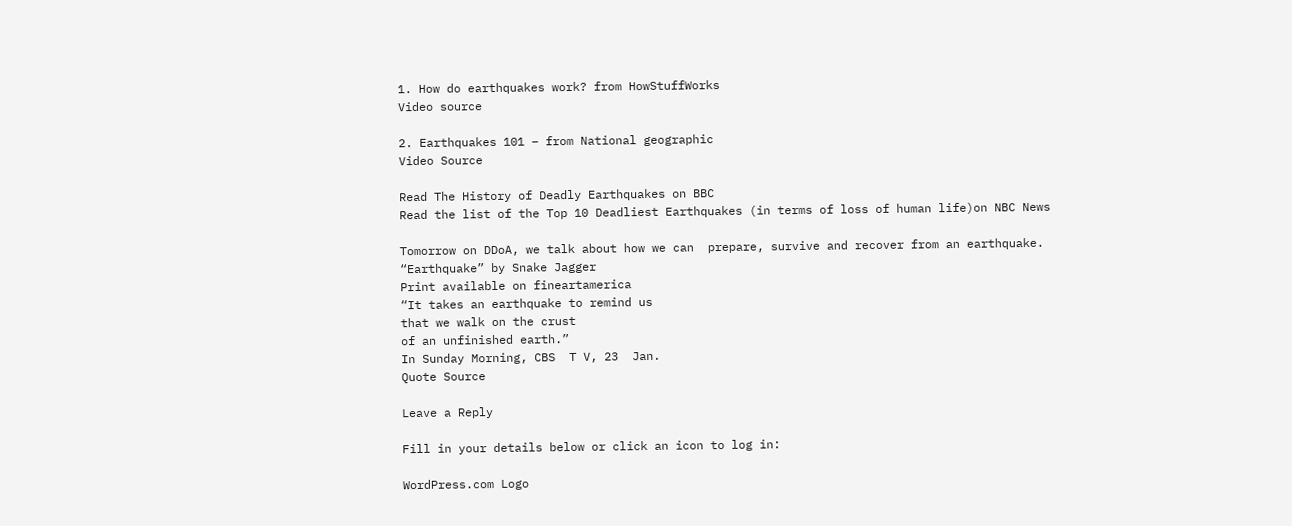1. How do earthquakes work? from HowStuffWorks
Video source

2. Earthquakes 101 – from National geographic
Video Source

Read The History of Deadly Earthquakes on BBC
Read the list of the Top 10 Deadliest Earthquakes (in terms of loss of human life)on NBC News

Tomorrow on DDoA, we talk about how we can  prepare, survive and recover from an earthquake.
“Earthquake” by Snake Jagger
Print available on fineartamerica
“It takes an earthquake to remind us
that we walk on the crust
of an unfinished earth.”
In Sunday Morning, CBS  T V, 23  Jan.
Quote Source

Leave a Reply

Fill in your details below or click an icon to log in:

WordPress.com Logo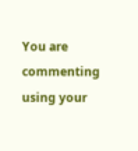You are commenting using your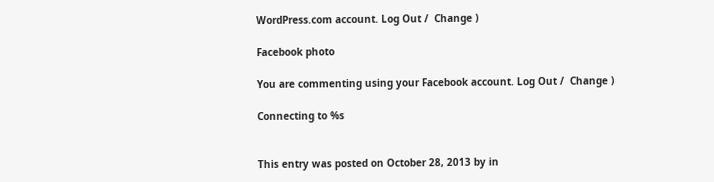WordPress.com account. Log Out /  Change )

Facebook photo

You are commenting using your Facebook account. Log Out /  Change )

Connecting to %s


This entry was posted on October 28, 2013 by in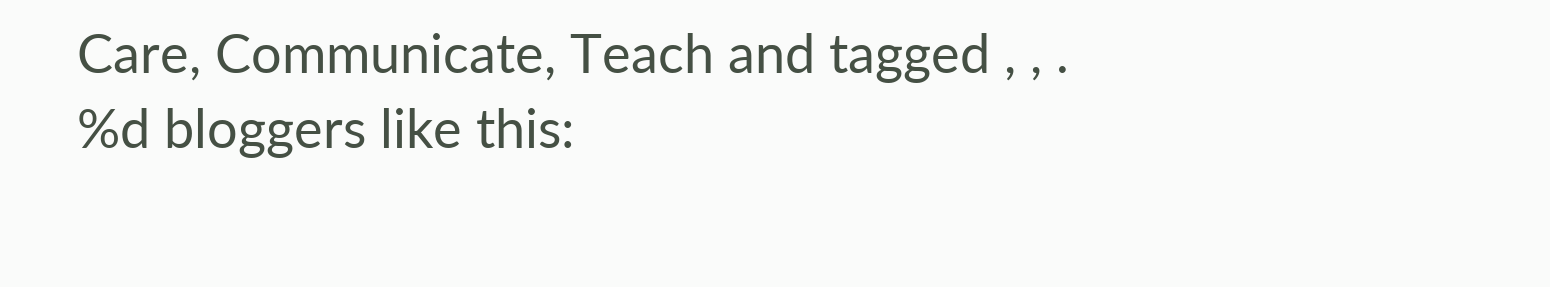Care, Communicate, Teach and tagged , , .
%d bloggers like this: